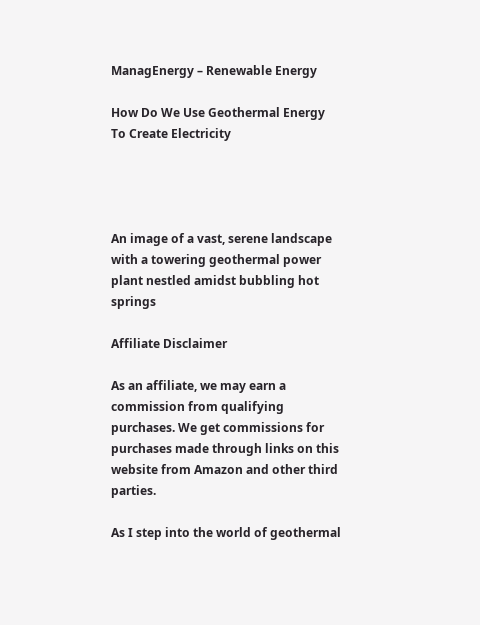ManagEnergy – Renewable Energy

How Do We Use Geothermal Energy To Create Electricity




An image of a vast, serene landscape with a towering geothermal power plant nestled amidst bubbling hot springs

Affiliate Disclaimer

As an affiliate, we may earn a commission from qualifying purchases. We get commissions for purchases made through links on this website from Amazon and other third parties.

As I step into the world of geothermal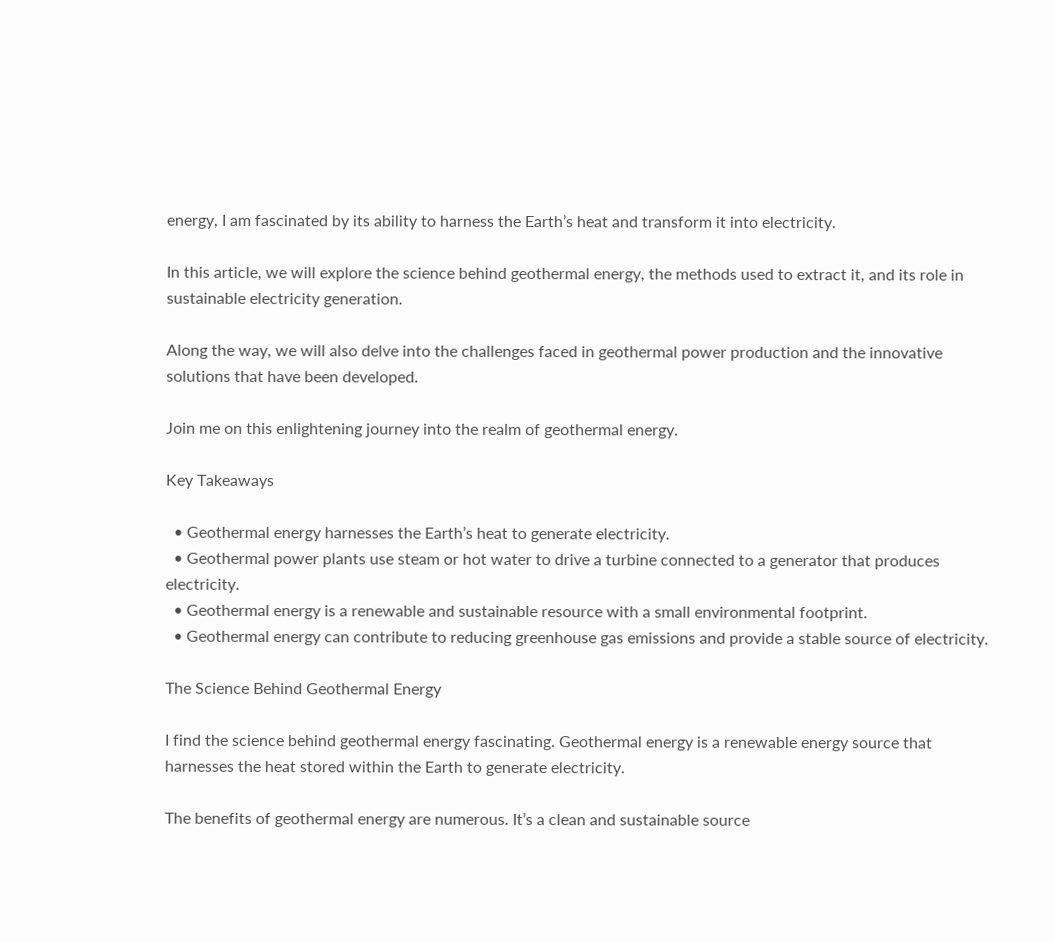energy, I am fascinated by its ability to harness the Earth’s heat and transform it into electricity.

In this article, we will explore the science behind geothermal energy, the methods used to extract it, and its role in sustainable electricity generation.

Along the way, we will also delve into the challenges faced in geothermal power production and the innovative solutions that have been developed.

Join me on this enlightening journey into the realm of geothermal energy.

Key Takeaways

  • Geothermal energy harnesses the Earth’s heat to generate electricity.
  • Geothermal power plants use steam or hot water to drive a turbine connected to a generator that produces electricity.
  • Geothermal energy is a renewable and sustainable resource with a small environmental footprint.
  • Geothermal energy can contribute to reducing greenhouse gas emissions and provide a stable source of electricity.

The Science Behind Geothermal Energy

I find the science behind geothermal energy fascinating. Geothermal energy is a renewable energy source that harnesses the heat stored within the Earth to generate electricity.

The benefits of geothermal energy are numerous. It’s a clean and sustainable source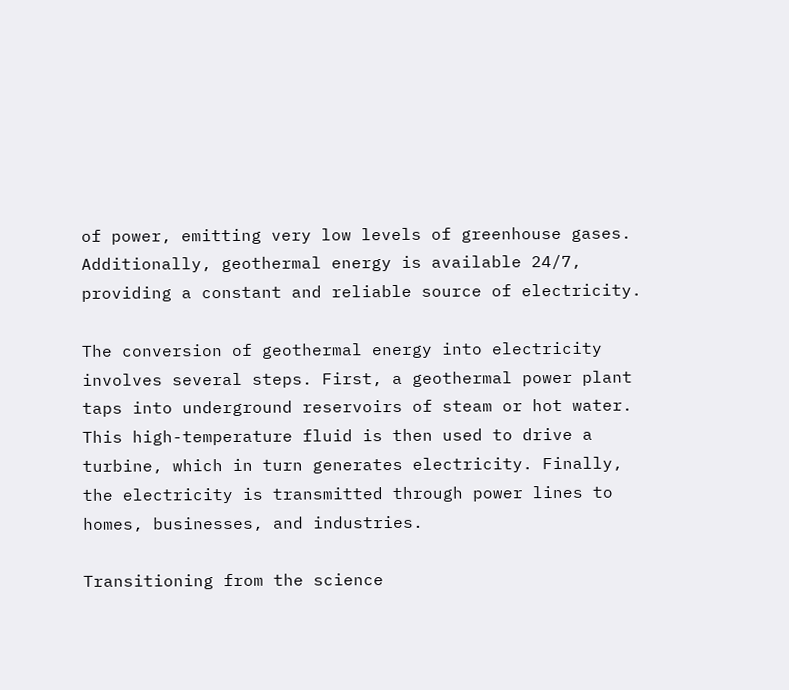of power, emitting very low levels of greenhouse gases. Additionally, geothermal energy is available 24/7, providing a constant and reliable source of electricity.

The conversion of geothermal energy into electricity involves several steps. First, a geothermal power plant taps into underground reservoirs of steam or hot water. This high-temperature fluid is then used to drive a turbine, which in turn generates electricity. Finally, the electricity is transmitted through power lines to homes, businesses, and industries.

Transitioning from the science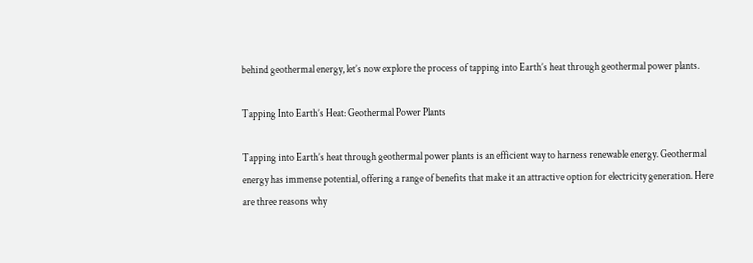behind geothermal energy, let’s now explore the process of tapping into Earth’s heat through geothermal power plants.

Tapping Into Earth’s Heat: Geothermal Power Plants

Tapping into Earth’s heat through geothermal power plants is an efficient way to harness renewable energy. Geothermal energy has immense potential, offering a range of benefits that make it an attractive option for electricity generation. Here are three reasons why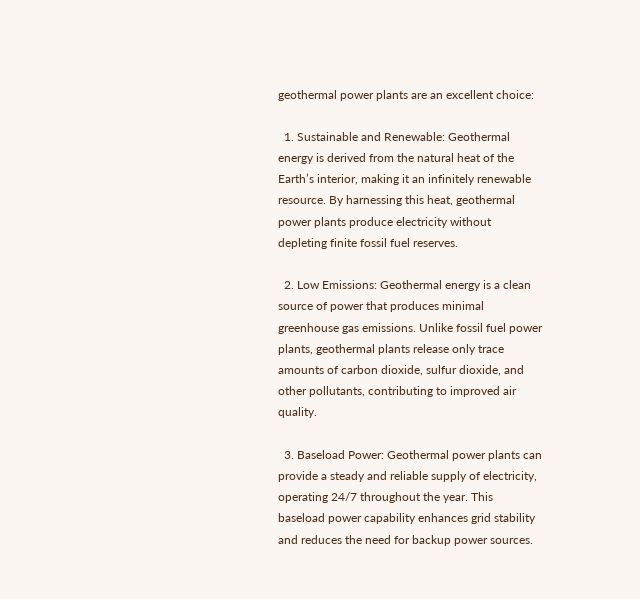geothermal power plants are an excellent choice:

  1. Sustainable and Renewable: Geothermal energy is derived from the natural heat of the Earth’s interior, making it an infinitely renewable resource. By harnessing this heat, geothermal power plants produce electricity without depleting finite fossil fuel reserves.

  2. Low Emissions: Geothermal energy is a clean source of power that produces minimal greenhouse gas emissions. Unlike fossil fuel power plants, geothermal plants release only trace amounts of carbon dioxide, sulfur dioxide, and other pollutants, contributing to improved air quality.

  3. Baseload Power: Geothermal power plants can provide a steady and reliable supply of electricity, operating 24/7 throughout the year. This baseload power capability enhances grid stability and reduces the need for backup power sources.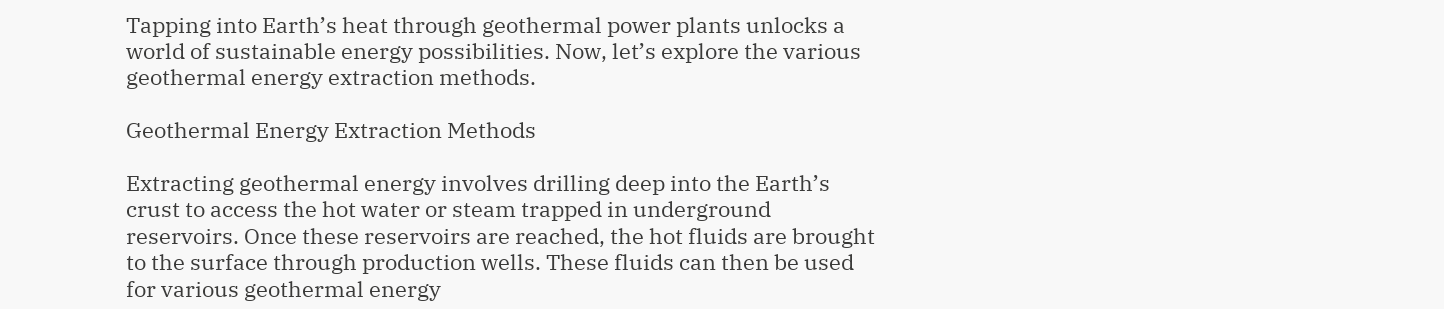Tapping into Earth’s heat through geothermal power plants unlocks a world of sustainable energy possibilities. Now, let’s explore the various geothermal energy extraction methods.

Geothermal Energy Extraction Methods

Extracting geothermal energy involves drilling deep into the Earth’s crust to access the hot water or steam trapped in underground reservoirs. Once these reservoirs are reached, the hot fluids are brought to the surface through production wells. These fluids can then be used for various geothermal energy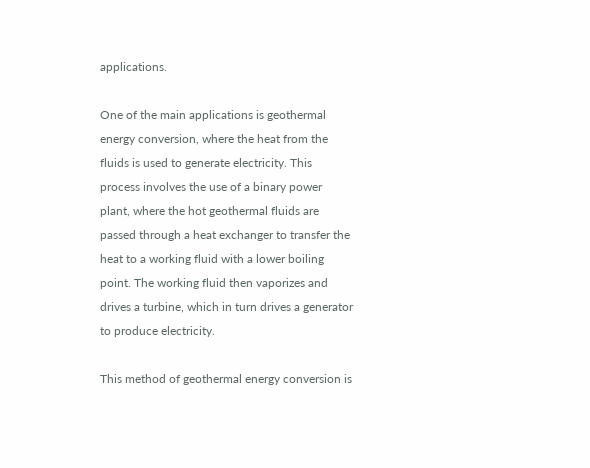applications.

One of the main applications is geothermal energy conversion, where the heat from the fluids is used to generate electricity. This process involves the use of a binary power plant, where the hot geothermal fluids are passed through a heat exchanger to transfer the heat to a working fluid with a lower boiling point. The working fluid then vaporizes and drives a turbine, which in turn drives a generator to produce electricity.

This method of geothermal energy conversion is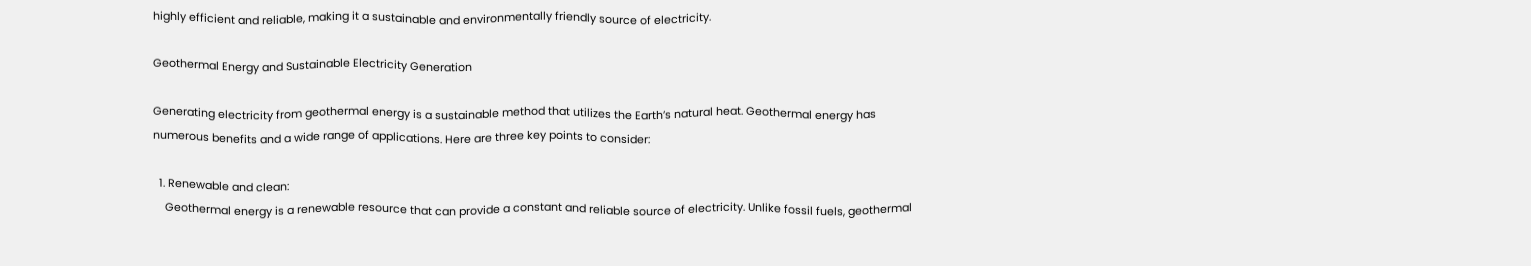highly efficient and reliable, making it a sustainable and environmentally friendly source of electricity.

Geothermal Energy and Sustainable Electricity Generation

Generating electricity from geothermal energy is a sustainable method that utilizes the Earth’s natural heat. Geothermal energy has numerous benefits and a wide range of applications. Here are three key points to consider:

  1. Renewable and clean:
    Geothermal energy is a renewable resource that can provide a constant and reliable source of electricity. Unlike fossil fuels, geothermal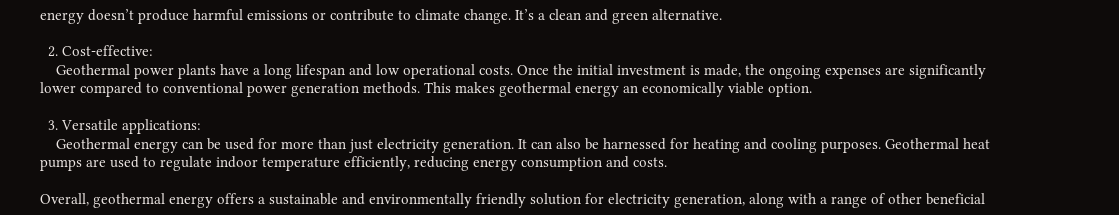energy doesn’t produce harmful emissions or contribute to climate change. It’s a clean and green alternative.

  2. Cost-effective:
    Geothermal power plants have a long lifespan and low operational costs. Once the initial investment is made, the ongoing expenses are significantly lower compared to conventional power generation methods. This makes geothermal energy an economically viable option.

  3. Versatile applications:
    Geothermal energy can be used for more than just electricity generation. It can also be harnessed for heating and cooling purposes. Geothermal heat pumps are used to regulate indoor temperature efficiently, reducing energy consumption and costs.

Overall, geothermal energy offers a sustainable and environmentally friendly solution for electricity generation, along with a range of other beneficial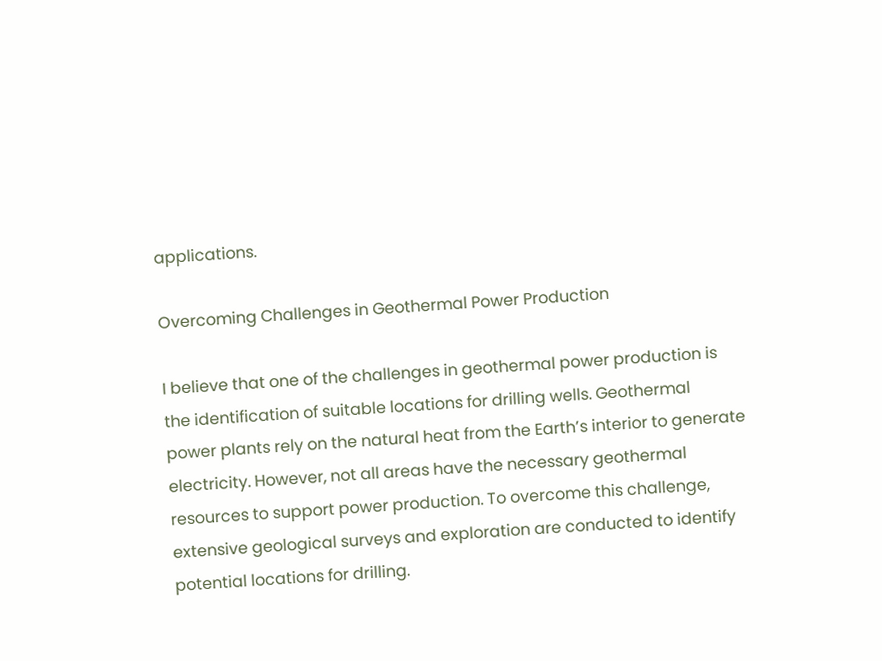applications.

Overcoming Challenges in Geothermal Power Production

I believe that one of the challenges in geothermal power production is the identification of suitable locations for drilling wells. Geothermal power plants rely on the natural heat from the Earth’s interior to generate electricity. However, not all areas have the necessary geothermal resources to support power production. To overcome this challenge, extensive geological surveys and exploration are conducted to identify potential locations for drilling.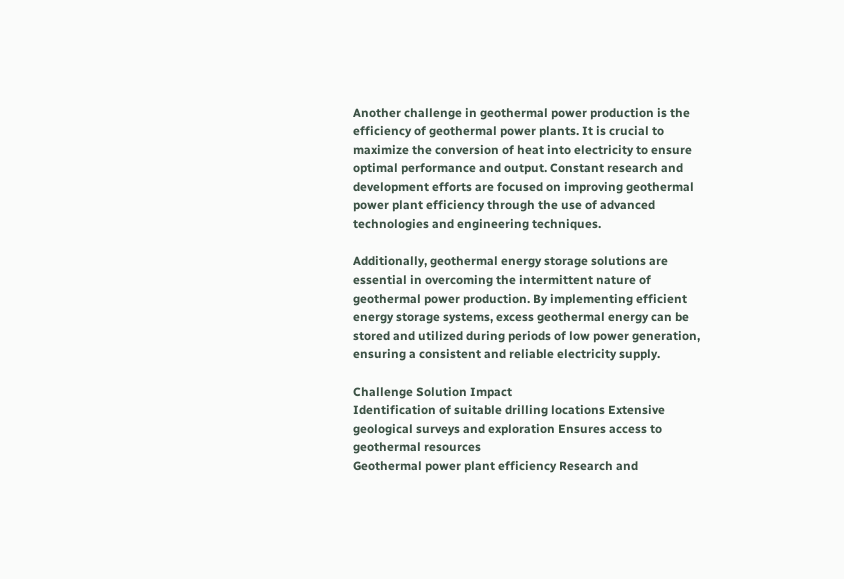Another challenge in geothermal power production is the efficiency of geothermal power plants. It is crucial to maximize the conversion of heat into electricity to ensure optimal performance and output. Constant research and development efforts are focused on improving geothermal power plant efficiency through the use of advanced technologies and engineering techniques.

Additionally, geothermal energy storage solutions are essential in overcoming the intermittent nature of geothermal power production. By implementing efficient energy storage systems, excess geothermal energy can be stored and utilized during periods of low power generation, ensuring a consistent and reliable electricity supply.

Challenge Solution Impact
Identification of suitable drilling locations Extensive geological surveys and exploration Ensures access to geothermal resources
Geothermal power plant efficiency Research and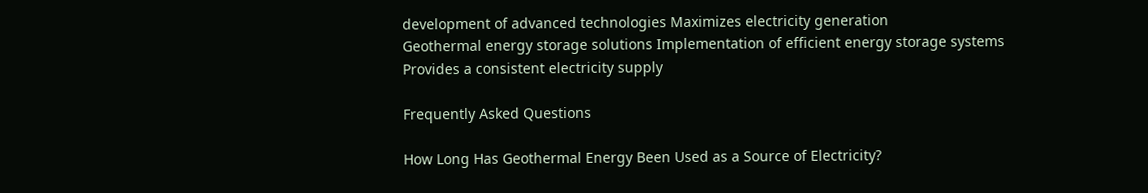development of advanced technologies Maximizes electricity generation
Geothermal energy storage solutions Implementation of efficient energy storage systems Provides a consistent electricity supply

Frequently Asked Questions

How Long Has Geothermal Energy Been Used as a Source of Electricity?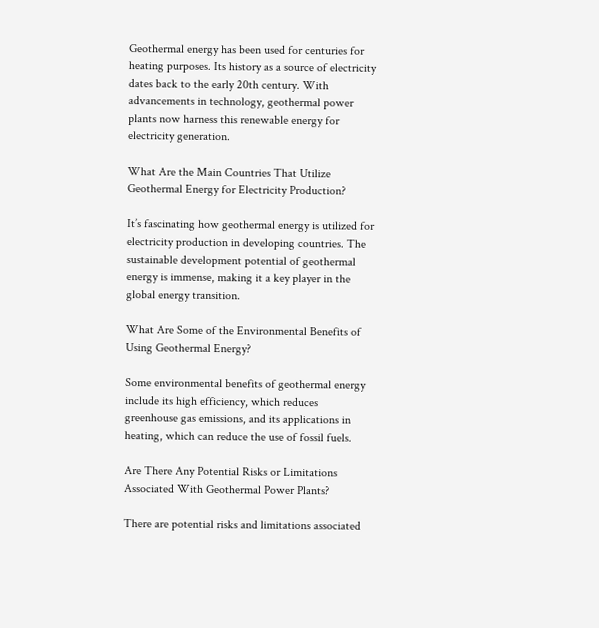Geothermal energy has been used for centuries for heating purposes. Its history as a source of electricity dates back to the early 20th century. With advancements in technology, geothermal power plants now harness this renewable energy for electricity generation.

What Are the Main Countries That Utilize Geothermal Energy for Electricity Production?

It’s fascinating how geothermal energy is utilized for electricity production in developing countries. The sustainable development potential of geothermal energy is immense, making it a key player in the global energy transition.

What Are Some of the Environmental Benefits of Using Geothermal Energy?

Some environmental benefits of geothermal energy include its high efficiency, which reduces greenhouse gas emissions, and its applications in heating, which can reduce the use of fossil fuels.

Are There Any Potential Risks or Limitations Associated With Geothermal Power Plants?

There are potential risks and limitations associated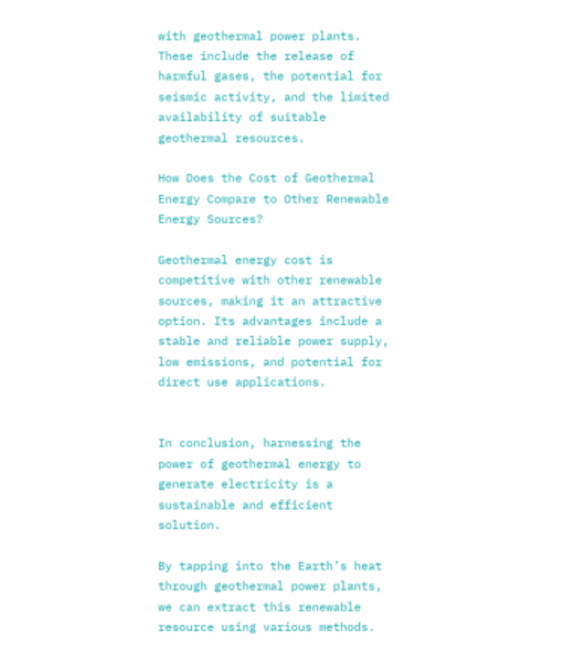with geothermal power plants. These include the release of harmful gases, the potential for seismic activity, and the limited availability of suitable geothermal resources.

How Does the Cost of Geothermal Energy Compare to Other Renewable Energy Sources?

Geothermal energy cost is competitive with other renewable sources, making it an attractive option. Its advantages include a stable and reliable power supply, low emissions, and potential for direct use applications.


In conclusion, harnessing the power of geothermal energy to generate electricity is a sustainable and efficient solution.

By tapping into the Earth’s heat through geothermal power plants, we can extract this renewable resource using various methods.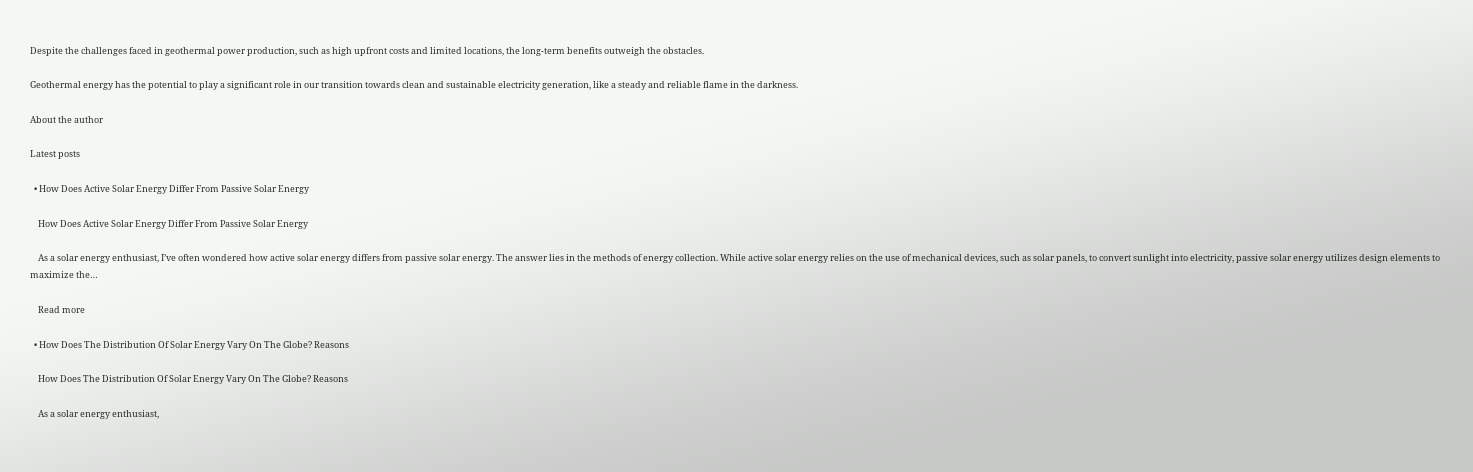Despite the challenges faced in geothermal power production, such as high upfront costs and limited locations, the long-term benefits outweigh the obstacles.

Geothermal energy has the potential to play a significant role in our transition towards clean and sustainable electricity generation, like a steady and reliable flame in the darkness.

About the author

Latest posts

  • How Does Active Solar Energy Differ From Passive Solar Energy

    How Does Active Solar Energy Differ From Passive Solar Energy

    As a solar energy enthusiast, I’ve often wondered how active solar energy differs from passive solar energy. The answer lies in the methods of energy collection. While active solar energy relies on the use of mechanical devices, such as solar panels, to convert sunlight into electricity, passive solar energy utilizes design elements to maximize the…

    Read more

  • How Does The Distribution Of Solar Energy Vary On The Globe? Reasons

    How Does The Distribution Of Solar Energy Vary On The Globe? Reasons

    As a solar energy enthusiast,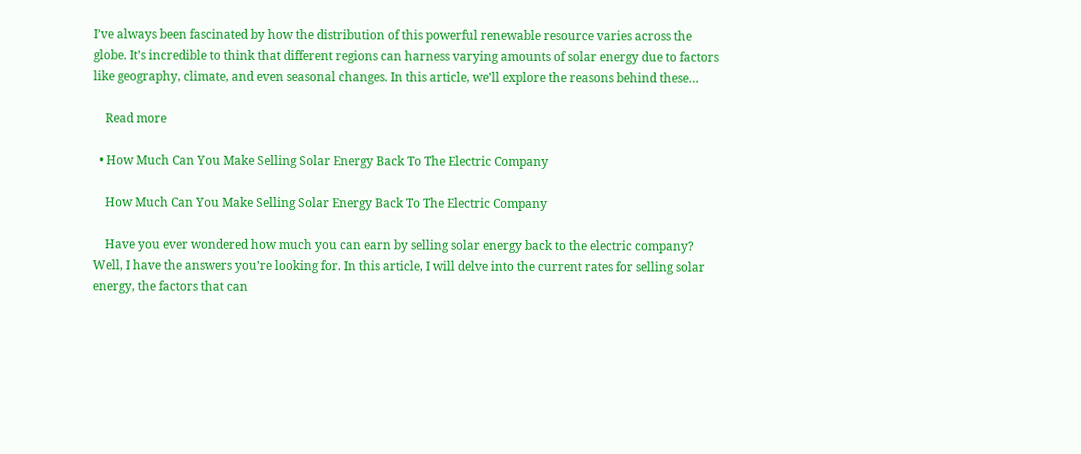I’ve always been fascinated by how the distribution of this powerful renewable resource varies across the globe. It’s incredible to think that different regions can harness varying amounts of solar energy due to factors like geography, climate, and even seasonal changes. In this article, we’ll explore the reasons behind these…

    Read more

  • How Much Can You Make Selling Solar Energy Back To The Electric Company

    How Much Can You Make Selling Solar Energy Back To The Electric Company

    Have you ever wondered how much you can earn by selling solar energy back to the electric company? Well, I have the answers you’re looking for. In this article, I will delve into the current rates for selling solar energy, the factors that can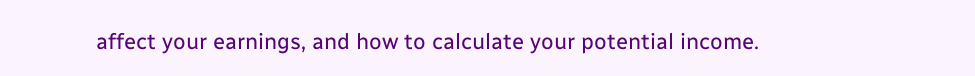affect your earnings, and how to calculate your potential income.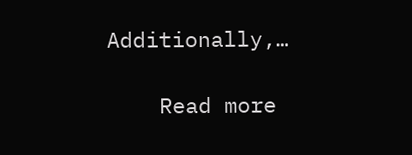Additionally,…

    Read more